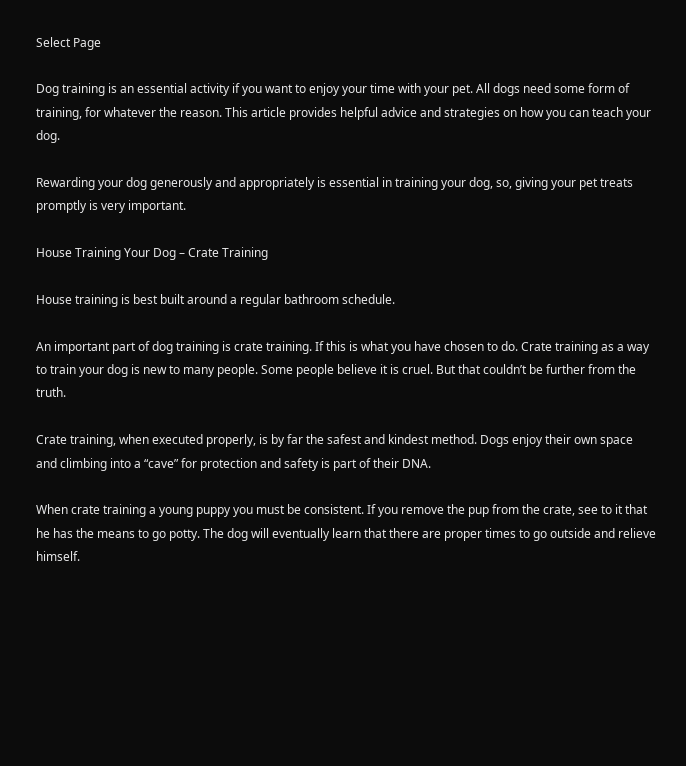Select Page

Dog training is an essential activity if you want to enjoy your time with your pet. All dogs need some form of training, for whatever the reason. This article provides helpful advice and strategies on how you can teach your dog.

Rewarding your dog generously and appropriately is essential in training your dog, so, giving your pet treats promptly is very important.

House Training Your Dog – Crate Training

House training is best built around a regular bathroom schedule.

An important part of dog training is crate training. If this is what you have chosen to do. Crate training as a way to train your dog is new to many people. Some people believe it is cruel. But that couldn’t be further from the truth.

Crate training, when executed properly, is by far the safest and kindest method. Dogs enjoy their own space and climbing into a “cave” for protection and safety is part of their DNA.

When crate training a young puppy you must be consistent. If you remove the pup from the crate, see to it that he has the means to go potty. The dog will eventually learn that there are proper times to go outside and relieve himself.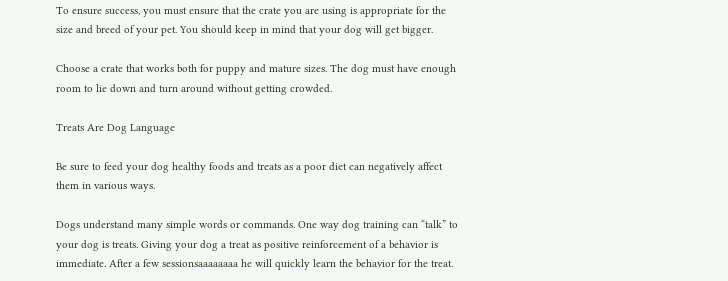To ensure success, you must ensure that the crate you are using is appropriate for the size and breed of your pet. You should keep in mind that your dog will get bigger.

Choose a crate that works both for puppy and mature sizes. The dog must have enough room to lie down and turn around without getting crowded.

Treats Are Dog Language

Be sure to feed your dog healthy foods and treats as a poor diet can negatively affect them in various ways.

Dogs understand many simple words or commands. One way dog training can “talk” to your dog is treats. Giving your dog a treat as positive reinforcement of a behavior is immediate. After a few sessionsaaaaaaaa he will quickly learn the behavior for the treat.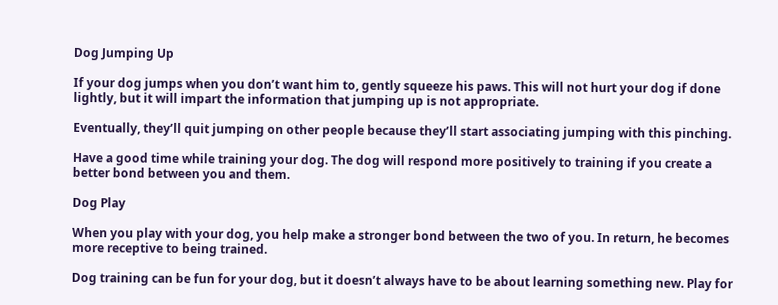Dog Jumping Up

If your dog jumps when you don’t want him to, gently squeeze his paws. This will not hurt your dog if done lightly, but it will impart the information that jumping up is not appropriate.

Eventually, they’ll quit jumping on other people because they’ll start associating jumping with this pinching.

Have a good time while training your dog. The dog will respond more positively to training if you create a better bond between you and them.

Dog Play

When you play with your dog, you help make a stronger bond between the two of you. In return, he becomes more receptive to being trained.

Dog training can be fun for your dog, but it doesn’t always have to be about learning something new. Play for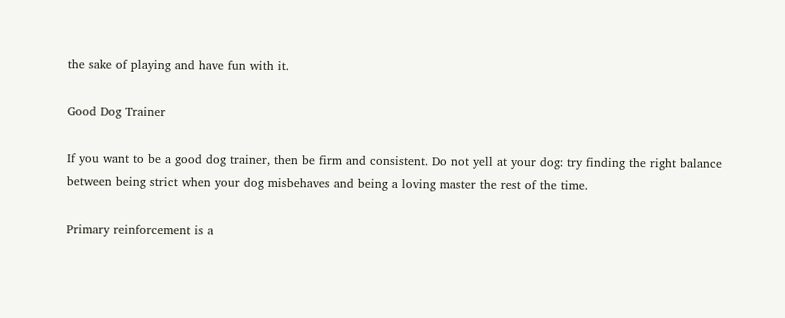the sake of playing and have fun with it.

Good Dog Trainer

If you want to be a good dog trainer, then be firm and consistent. Do not yell at your dog: try finding the right balance between being strict when your dog misbehaves and being a loving master the rest of the time.

Primary reinforcement is a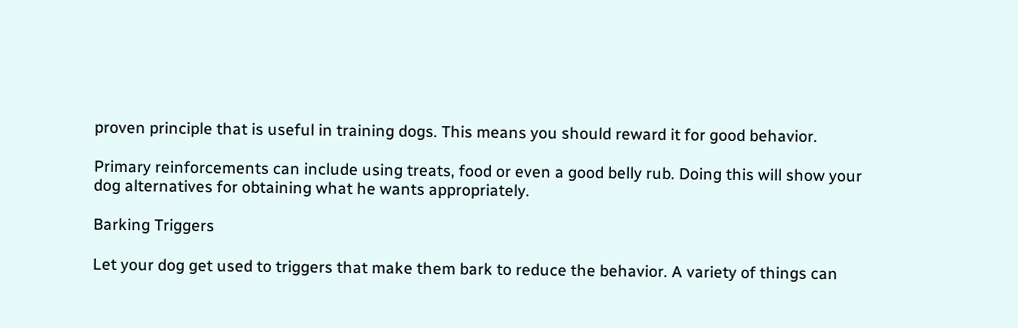proven principle that is useful in training dogs. This means you should reward it for good behavior.

Primary reinforcements can include using treats, food or even a good belly rub. Doing this will show your dog alternatives for obtaining what he wants appropriately.

Barking Triggers

Let your dog get used to triggers that make them bark to reduce the behavior. A variety of things can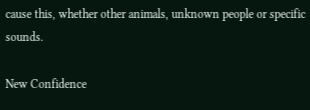cause this, whether other animals, unknown people or specific sounds.

New Confidence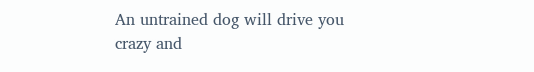An untrained dog will drive you crazy and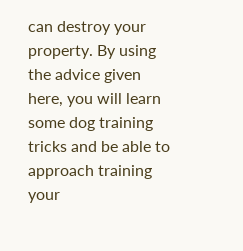can destroy your property. By using the advice given here, you will learn some dog training tricks and be able to approach training your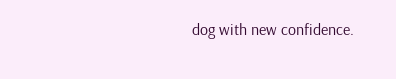dog with new confidence.